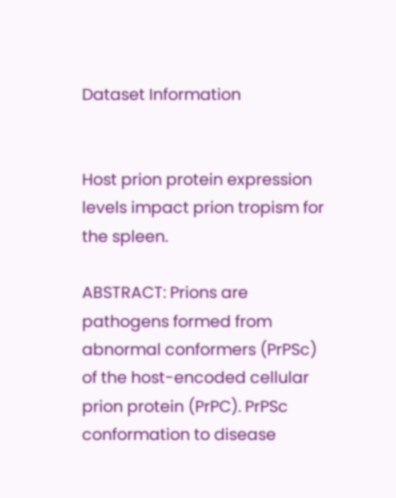Dataset Information


Host prion protein expression levels impact prion tropism for the spleen.

ABSTRACT: Prions are pathogens formed from abnormal conformers (PrPSc) of the host-encoded cellular prion protein (PrPC). PrPSc conformation to disease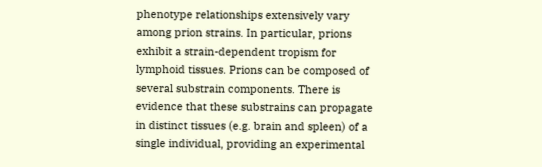phenotype relationships extensively vary among prion strains. In particular, prions exhibit a strain-dependent tropism for lymphoid tissues. Prions can be composed of several substrain components. There is evidence that these substrains can propagate in distinct tissues (e.g. brain and spleen) of a single individual, providing an experimental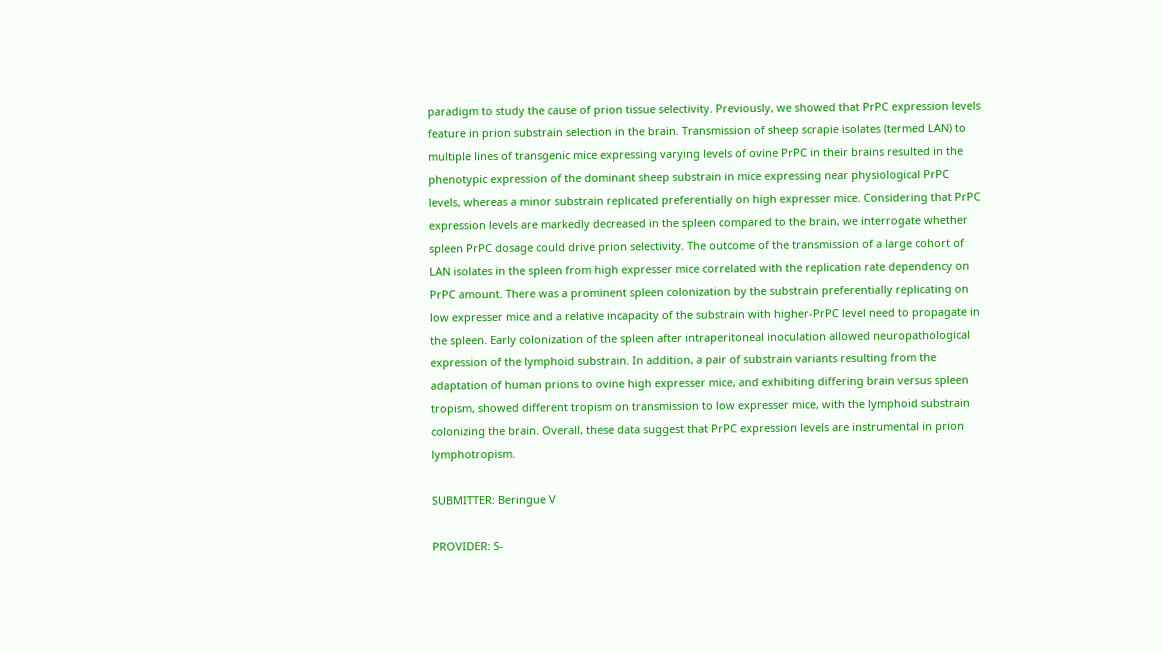paradigm to study the cause of prion tissue selectivity. Previously, we showed that PrPC expression levels feature in prion substrain selection in the brain. Transmission of sheep scrapie isolates (termed LAN) to multiple lines of transgenic mice expressing varying levels of ovine PrPC in their brains resulted in the phenotypic expression of the dominant sheep substrain in mice expressing near physiological PrPC levels, whereas a minor substrain replicated preferentially on high expresser mice. Considering that PrPC expression levels are markedly decreased in the spleen compared to the brain, we interrogate whether spleen PrPC dosage could drive prion selectivity. The outcome of the transmission of a large cohort of LAN isolates in the spleen from high expresser mice correlated with the replication rate dependency on PrPC amount. There was a prominent spleen colonization by the substrain preferentially replicating on low expresser mice and a relative incapacity of the substrain with higher-PrPC level need to propagate in the spleen. Early colonization of the spleen after intraperitoneal inoculation allowed neuropathological expression of the lymphoid substrain. In addition, a pair of substrain variants resulting from the adaptation of human prions to ovine high expresser mice, and exhibiting differing brain versus spleen tropism, showed different tropism on transmission to low expresser mice, with the lymphoid substrain colonizing the brain. Overall, these data suggest that PrPC expression levels are instrumental in prion lymphotropism.

SUBMITTER: Beringue V

PROVIDER: S-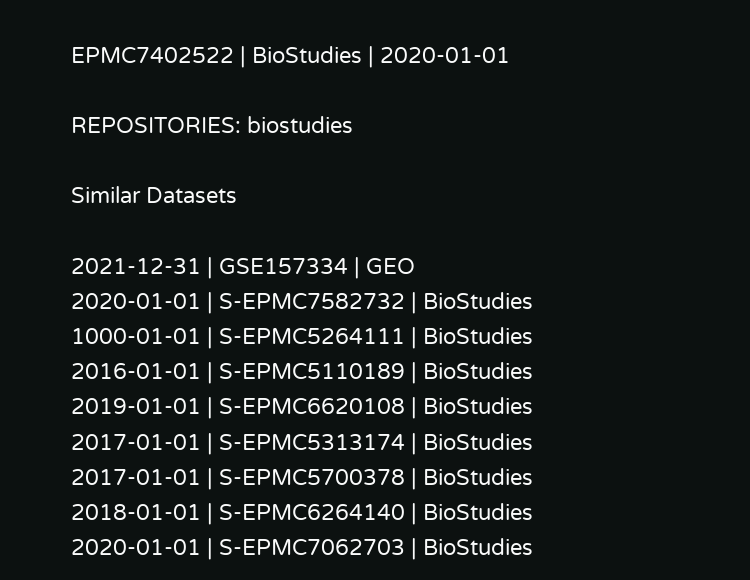EPMC7402522 | BioStudies | 2020-01-01

REPOSITORIES: biostudies

Similar Datasets

2021-12-31 | GSE157334 | GEO
2020-01-01 | S-EPMC7582732 | BioStudies
1000-01-01 | S-EPMC5264111 | BioStudies
2016-01-01 | S-EPMC5110189 | BioStudies
2019-01-01 | S-EPMC6620108 | BioStudies
2017-01-01 | S-EPMC5313174 | BioStudies
2017-01-01 | S-EPMC5700378 | BioStudies
2018-01-01 | S-EPMC6264140 | BioStudies
2020-01-01 | S-EPMC7062703 | BioStudies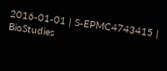2016-01-01 | S-EPMC4743415 | BioStudies